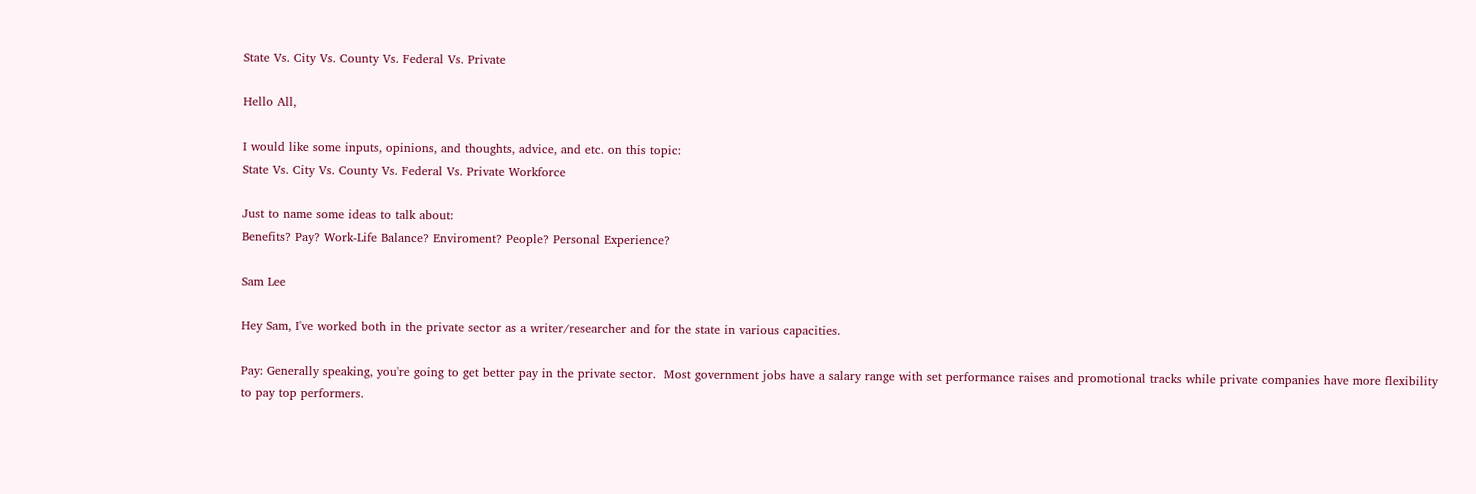State Vs. City Vs. County Vs. Federal Vs. Private

Hello All,

I would like some inputs, opinions, and thoughts, advice, and etc. on this topic:
State Vs. City Vs. County Vs. Federal Vs. Private Workforce

Just to name some ideas to talk about:
Benefits? Pay? Work-Life Balance? Enviroment? People? Personal Experience?

Sam Lee

Hey Sam, I've worked both in the private sector as a writer/researcher and for the state in various capacities.

Pay: Generally speaking, you're going to get better pay in the private sector.  Most government jobs have a salary range with set performance raises and promotional tracks while private companies have more flexibility to pay top performers.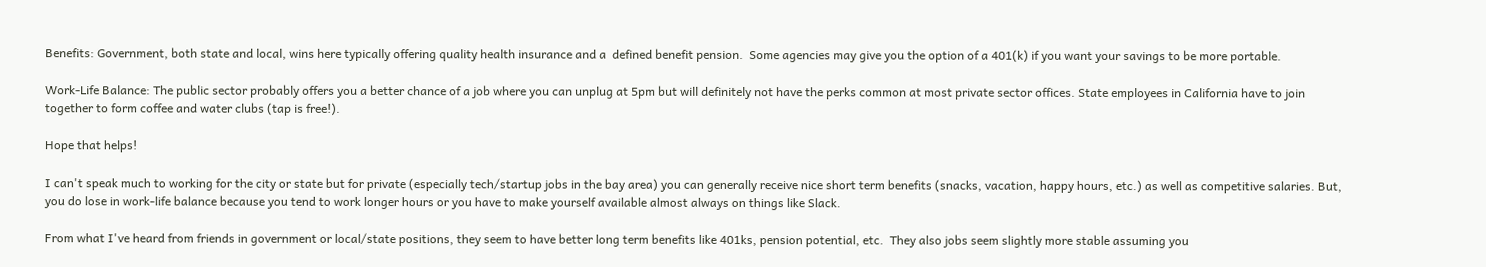Benefits: Government, both state and local, wins here typically offering quality health insurance and a  defined benefit pension.  Some agencies may give you the option of a 401(k) if you want your savings to be more portable.

Work-Life Balance: The public sector probably offers you a better chance of a job where you can unplug at 5pm but will definitely not have the perks common at most private sector offices. State employees in California have to join together to form coffee and water clubs (tap is free!).

Hope that helps!

I can't speak much to working for the city or state but for private (especially tech/startup jobs in the bay area) you can generally receive nice short term benefits (snacks, vacation, happy hours, etc.) as well as competitive salaries. But, you do lose in work-life balance because you tend to work longer hours or you have to make yourself available almost always on things like Slack.

From what I've heard from friends in government or local/state positions, they seem to have better long term benefits like 401ks, pension potential, etc.  They also jobs seem slightly more stable assuming you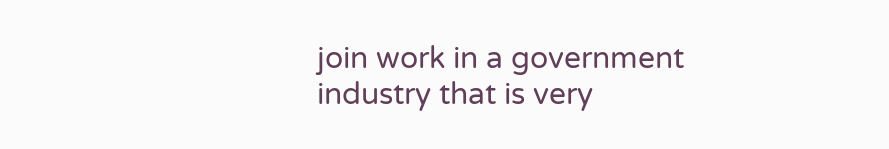join work in a government industry that is very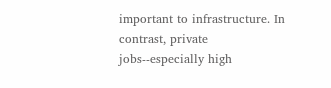important to infrastructure. In contrast, private jobs--especially high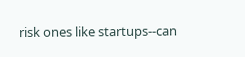risk ones like startups--can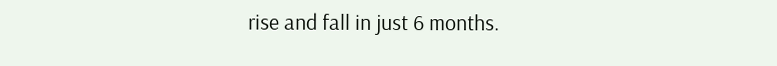rise and fall in just 6 months.